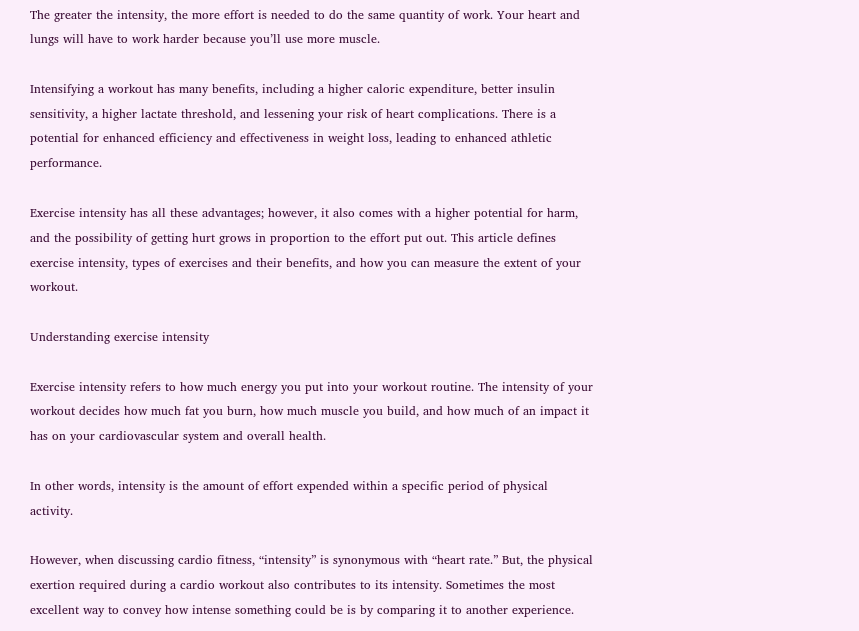The greater the intensity, the more effort is needed to do the same quantity of work. Your heart and lungs will have to work harder because you’ll use more muscle.

Intensifying a workout has many benefits, including a higher caloric expenditure, better insulin sensitivity, a higher lactate threshold, and lessening your risk of heart complications. There is a potential for enhanced efficiency and effectiveness in weight loss, leading to enhanced athletic performance.

Exercise intensity has all these advantages; however, it also comes with a higher potential for harm, and the possibility of getting hurt grows in proportion to the effort put out. This article defines exercise intensity, types of exercises and their benefits, and how you can measure the extent of your workout.

Understanding exercise intensity

Exercise intensity refers to how much energy you put into your workout routine. The intensity of your workout decides how much fat you burn, how much muscle you build, and how much of an impact it has on your cardiovascular system and overall health.

In other words, intensity is the amount of effort expended within a specific period of physical activity.

However, when discussing cardio fitness, “intensity” is synonymous with “heart rate.” But, the physical exertion required during a cardio workout also contributes to its intensity. Sometimes the most excellent way to convey how intense something could be is by comparing it to another experience.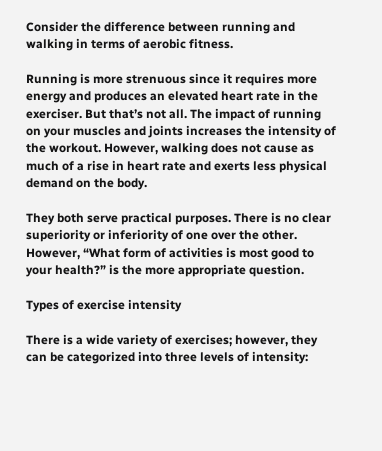Consider the difference between running and walking in terms of aerobic fitness.

Running is more strenuous since it requires more energy and produces an elevated heart rate in the exerciser. But that’s not all. The impact of running on your muscles and joints increases the intensity of the workout. However, walking does not cause as much of a rise in heart rate and exerts less physical demand on the body.

They both serve practical purposes. There is no clear superiority or inferiority of one over the other. However, “What form of activities is most good to your health?” is the more appropriate question.

Types of exercise intensity

There is a wide variety of exercises; however, they can be categorized into three levels of intensity: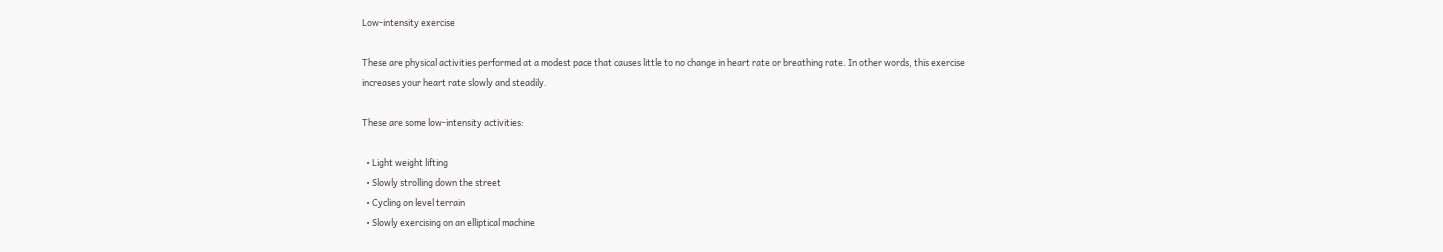Low-intensity exercise

These are physical activities performed at a modest pace that causes little to no change in heart rate or breathing rate. In other words, this exercise increases your heart rate slowly and steadily.

These are some low-intensity activities:

  • Light weight lifting
  • Slowly strolling down the street
  • Cycling on level terrain
  • Slowly exercising on an elliptical machine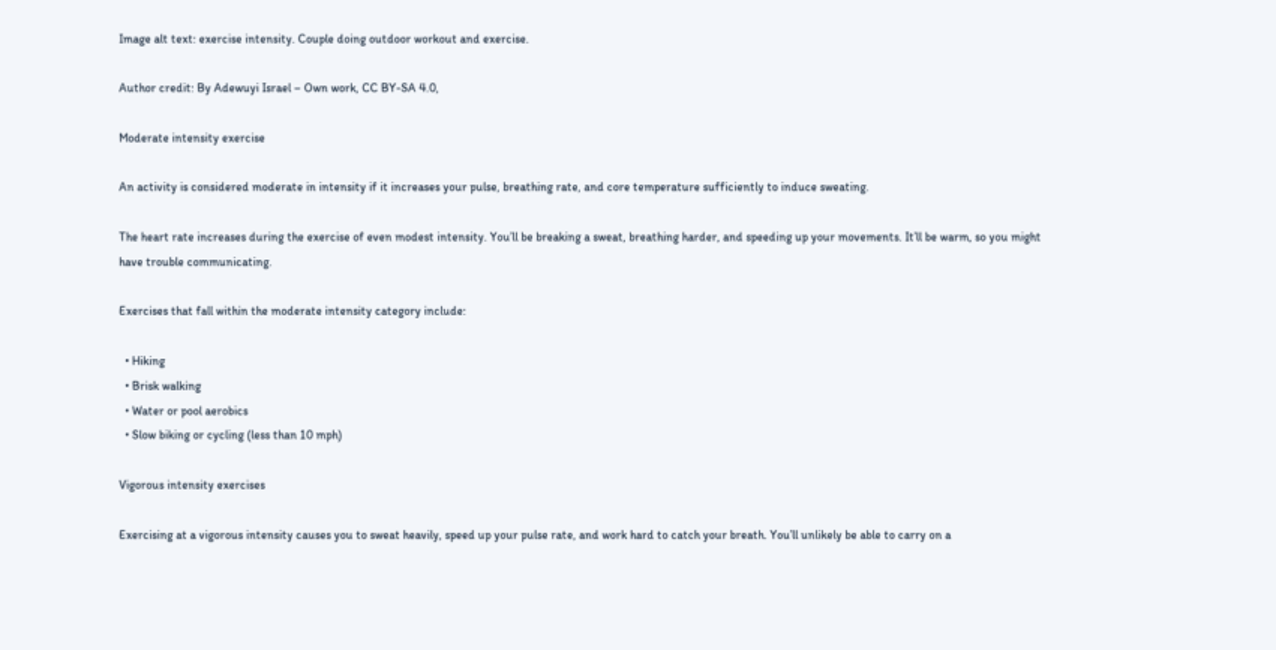Image alt text: exercise intensity. Couple doing outdoor workout and exercise.

Author credit: By Adewuyi Israel – Own work, CC BY-SA 4.0,

Moderate intensity exercise

An activity is considered moderate in intensity if it increases your pulse, breathing rate, and core temperature sufficiently to induce sweating.

The heart rate increases during the exercise of even modest intensity. You’ll be breaking a sweat, breathing harder, and speeding up your movements. It’ll be warm, so you might have trouble communicating.

Exercises that fall within the moderate intensity category include:

  • Hiking
  • Brisk walking
  • Water or pool aerobics
  • Slow biking or cycling (less than 10 mph)

Vigorous intensity exercises

Exercising at a vigorous intensity causes you to sweat heavily, speed up your pulse rate, and work hard to catch your breath. You’ll unlikely be able to carry on a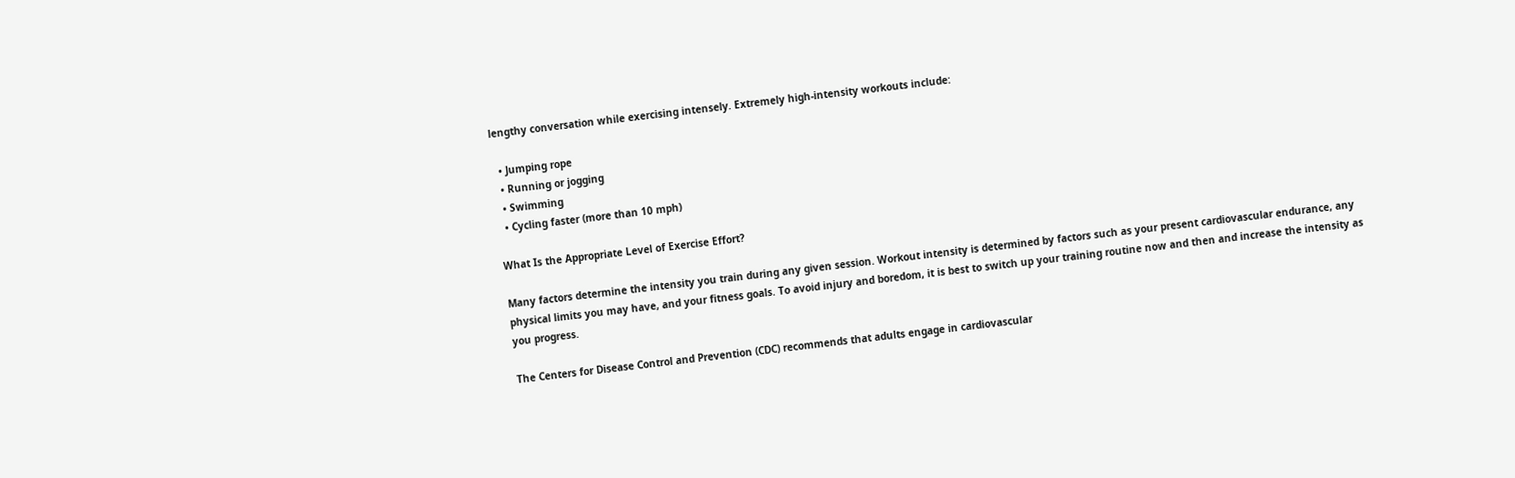lengthy conversation while exercising intensely. Extremely high-intensity workouts include:

  • Jumping rope
  • Running or jogging
  • Swimming
  • Cycling faster (more than 10 mph)

What Is the Appropriate Level of Exercise Effort?

Many factors determine the intensity you train during any given session. Workout intensity is determined by factors such as your present cardiovascular endurance, any physical limits you may have, and your fitness goals. To avoid injury and boredom, it is best to switch up your training routine now and then and increase the intensity as you progress.

The Centers for Disease Control and Prevention (CDC) recommends that adults engage in cardiovascular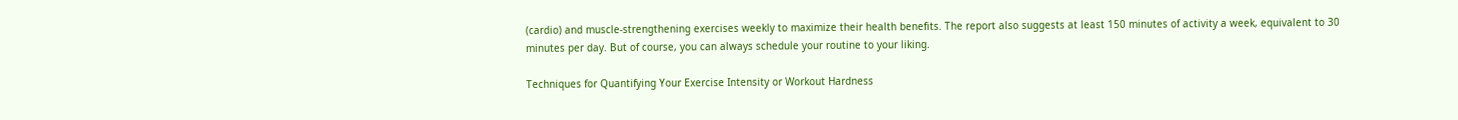(cardio) and muscle-strengthening exercises weekly to maximize their health benefits. The report also suggests at least 150 minutes of activity a week, equivalent to 30 minutes per day. But of course, you can always schedule your routine to your liking.

Techniques for Quantifying Your Exercise Intensity or Workout Hardness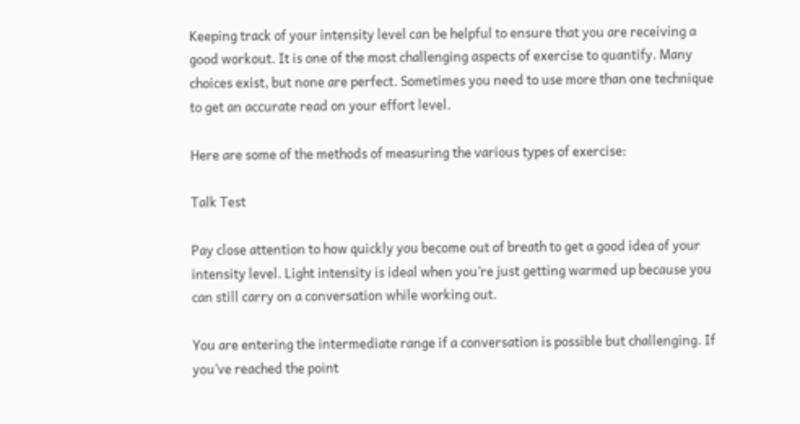Keeping track of your intensity level can be helpful to ensure that you are receiving a good workout. It is one of the most challenging aspects of exercise to quantify. Many choices exist, but none are perfect. Sometimes you need to use more than one technique to get an accurate read on your effort level.

Here are some of the methods of measuring the various types of exercise:

Talk Test

Pay close attention to how quickly you become out of breath to get a good idea of your intensity level. Light intensity is ideal when you’re just getting warmed up because you can still carry on a conversation while working out.

You are entering the intermediate range if a conversation is possible but challenging. If you’ve reached the point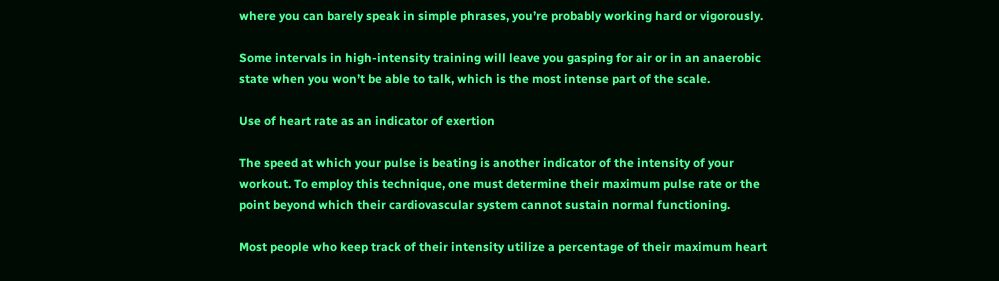where you can barely speak in simple phrases, you’re probably working hard or vigorously.

Some intervals in high-intensity training will leave you gasping for air or in an anaerobic state when you won’t be able to talk, which is the most intense part of the scale.

Use of heart rate as an indicator of exertion

The speed at which your pulse is beating is another indicator of the intensity of your workout. To employ this technique, one must determine their maximum pulse rate or the point beyond which their cardiovascular system cannot sustain normal functioning.

Most people who keep track of their intensity utilize a percentage of their maximum heart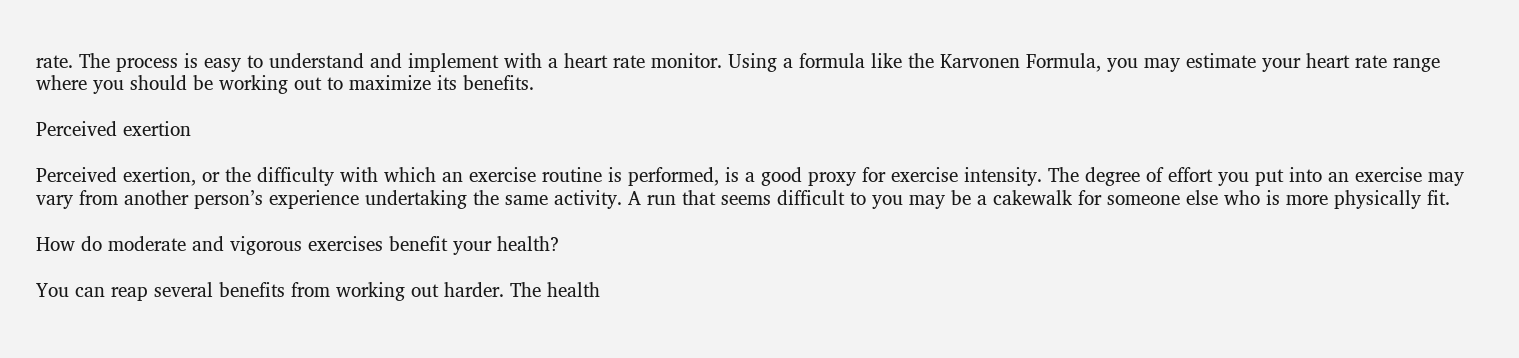rate. The process is easy to understand and implement with a heart rate monitor. Using a formula like the Karvonen Formula, you may estimate your heart rate range where you should be working out to maximize its benefits.

Perceived exertion

Perceived exertion, or the difficulty with which an exercise routine is performed, is a good proxy for exercise intensity. The degree of effort you put into an exercise may vary from another person’s experience undertaking the same activity. A run that seems difficult to you may be a cakewalk for someone else who is more physically fit.

How do moderate and vigorous exercises benefit your health?

You can reap several benefits from working out harder. The health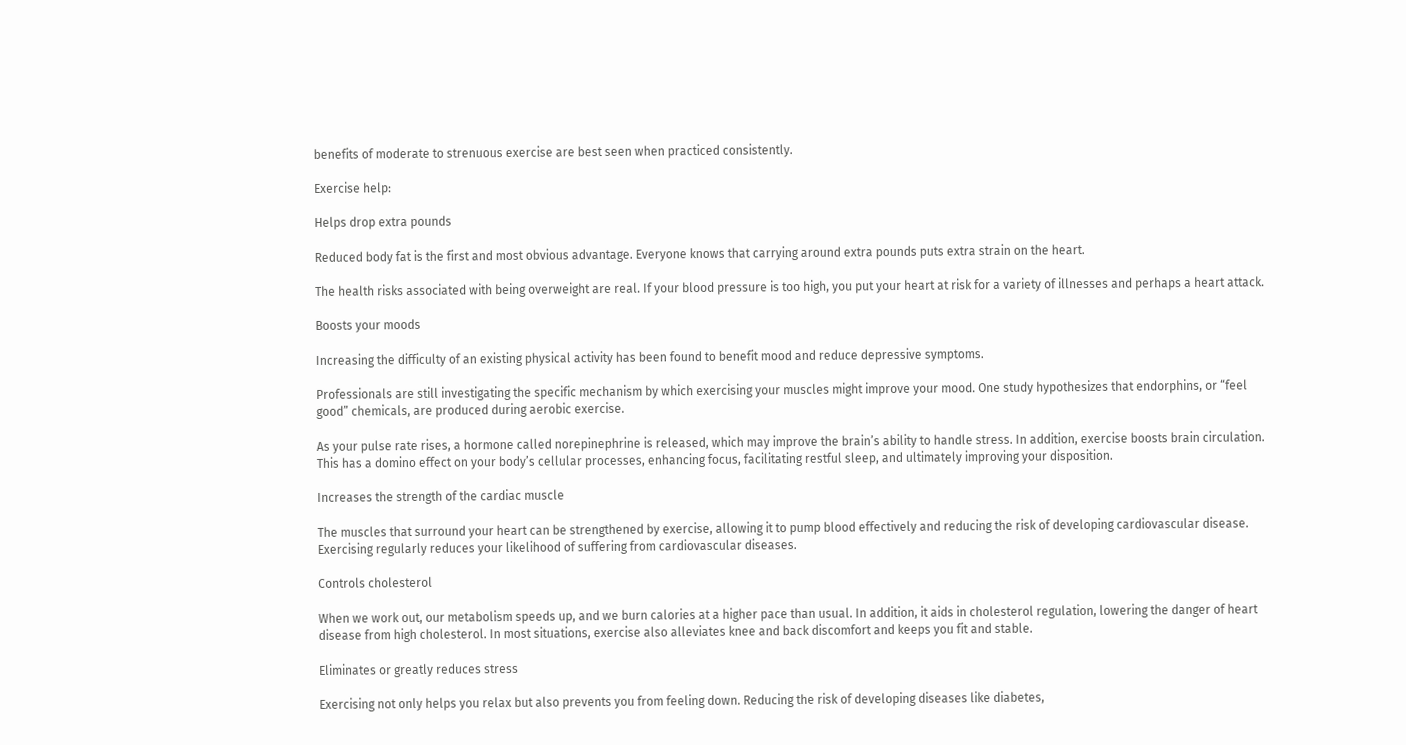benefits of moderate to strenuous exercise are best seen when practiced consistently.

Exercise help:

Helps drop extra pounds

Reduced body fat is the first and most obvious advantage. Everyone knows that carrying around extra pounds puts extra strain on the heart.

The health risks associated with being overweight are real. If your blood pressure is too high, you put your heart at risk for a variety of illnesses and perhaps a heart attack.

Boosts your moods

Increasing the difficulty of an existing physical activity has been found to benefit mood and reduce depressive symptoms.

Professionals are still investigating the specific mechanism by which exercising your muscles might improve your mood. One study hypothesizes that endorphins, or “feel good” chemicals, are produced during aerobic exercise.

As your pulse rate rises, a hormone called norepinephrine is released, which may improve the brain’s ability to handle stress. In addition, exercise boosts brain circulation. This has a domino effect on your body’s cellular processes, enhancing focus, facilitating restful sleep, and ultimately improving your disposition.

Increases the strength of the cardiac muscle

The muscles that surround your heart can be strengthened by exercise, allowing it to pump blood effectively and reducing the risk of developing cardiovascular disease. Exercising regularly reduces your likelihood of suffering from cardiovascular diseases.

Controls cholesterol

When we work out, our metabolism speeds up, and we burn calories at a higher pace than usual. In addition, it aids in cholesterol regulation, lowering the danger of heart disease from high cholesterol. In most situations, exercise also alleviates knee and back discomfort and keeps you fit and stable.

Eliminates or greatly reduces stress

Exercising not only helps you relax but also prevents you from feeling down. Reducing the risk of developing diseases like diabetes,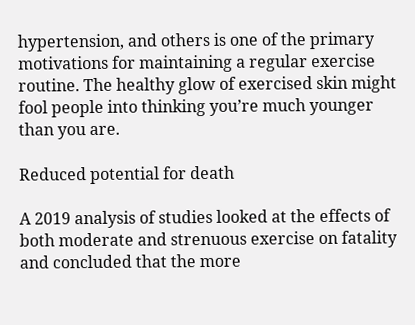hypertension, and others is one of the primary motivations for maintaining a regular exercise routine. The healthy glow of exercised skin might fool people into thinking you’re much younger than you are.

Reduced potential for death

A 2019 analysis of studies looked at the effects of both moderate and strenuous exercise on fatality and concluded that the more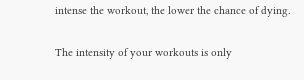intense the workout, the lower the chance of dying.


The intensity of your workouts is only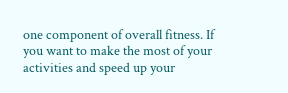one component of overall fitness. If you want to make the most of your activities and speed up your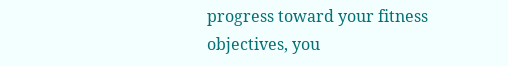progress toward your fitness objectives, you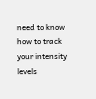need to know how to track your intensity levels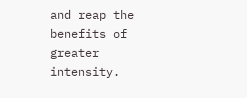and reap the benefits of greater intensity.